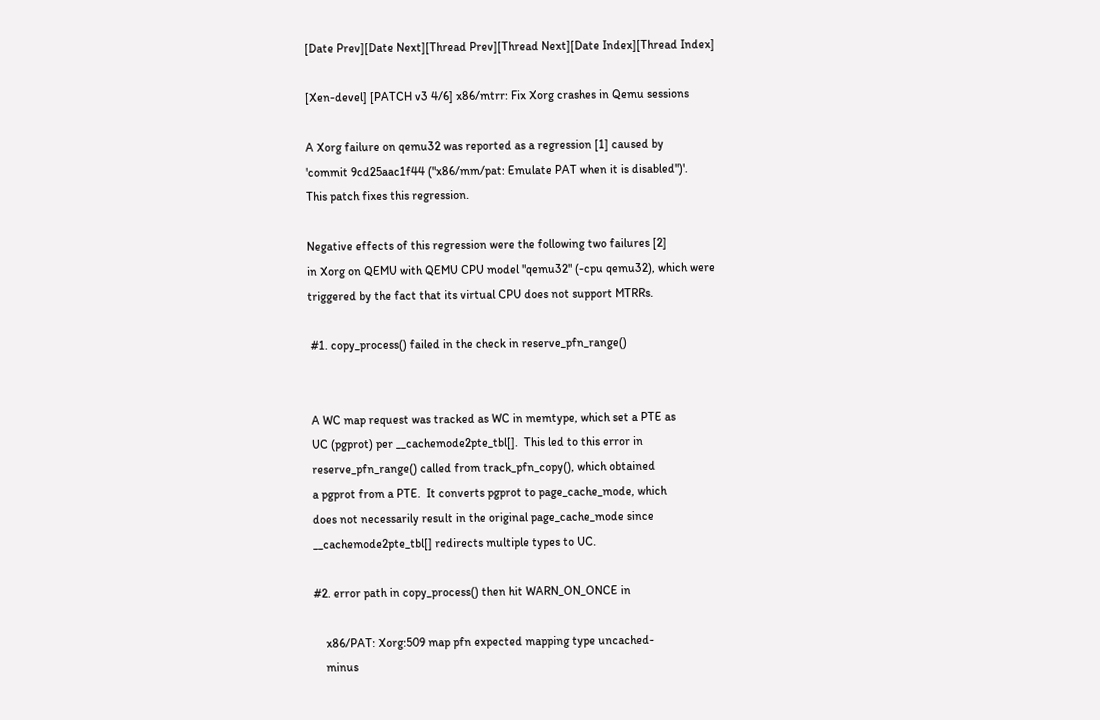[Date Prev][Date Next][Thread Prev][Thread Next][Date Index][Thread Index]

[Xen-devel] [PATCH v3 4/6] x86/mtrr: Fix Xorg crashes in Qemu sessions

A Xorg failure on qemu32 was reported as a regression [1] caused by
'commit 9cd25aac1f44 ("x86/mm/pat: Emulate PAT when it is disabled")'.
This patch fixes this regression.

Negative effects of this regression were the following two failures [2]
in Xorg on QEMU with QEMU CPU model "qemu32" (-cpu qemu32), which were
triggered by the fact that its virtual CPU does not support MTRRs.

 #1. copy_process() failed in the check in reserve_pfn_range()


 A WC map request was tracked as WC in memtype, which set a PTE as
 UC (pgprot) per __cachemode2pte_tbl[].  This led to this error in
 reserve_pfn_range() called from track_pfn_copy(), which obtained
 a pgprot from a PTE.  It converts pgprot to page_cache_mode, which
 does not necessarily result in the original page_cache_mode since
 __cachemode2pte_tbl[] redirects multiple types to UC.

 #2. error path in copy_process() then hit WARN_ON_ONCE in

     x86/PAT: Xorg:509 map pfn expected mapping type uncached-
     minus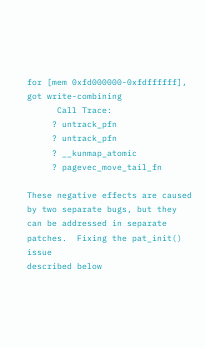for [mem 0xfd000000-0xfdffffff], got write-combining
      Call Trace:
     ? untrack_pfn
     ? untrack_pfn
     ? __kunmap_atomic
     ? pagevec_move_tail_fn

These negative effects are caused by two separate bugs, but they
can be addressed in separate patches.  Fixing the pat_init() issue
described below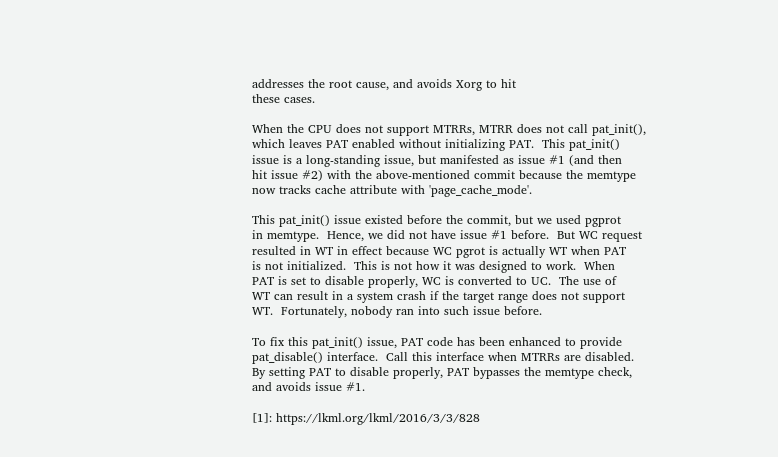addresses the root cause, and avoids Xorg to hit
these cases.

When the CPU does not support MTRRs, MTRR does not call pat_init(),
which leaves PAT enabled without initializing PAT.  This pat_init()
issue is a long-standing issue, but manifested as issue #1 (and then
hit issue #2) with the above-mentioned commit because the memtype
now tracks cache attribute with 'page_cache_mode'.

This pat_init() issue existed before the commit, but we used pgprot
in memtype.  Hence, we did not have issue #1 before.  But WC request
resulted in WT in effect because WC pgrot is actually WT when PAT
is not initialized.  This is not how it was designed to work.  When
PAT is set to disable properly, WC is converted to UC.  The use of
WT can result in a system crash if the target range does not support
WT.  Fortunately, nobody ran into such issue before.

To fix this pat_init() issue, PAT code has been enhanced to provide
pat_disable() interface.  Call this interface when MTRRs are disabled.
By setting PAT to disable properly, PAT bypasses the memtype check,
and avoids issue #1.

[1]: https://lkml.org/lkml/2016/3/3/828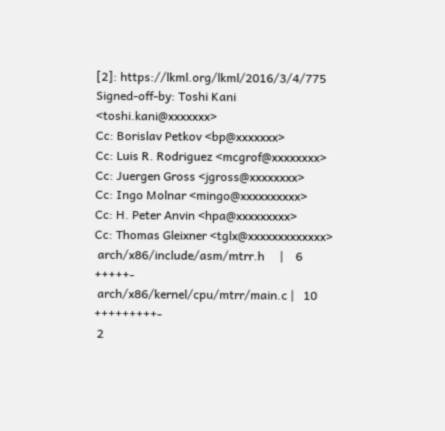[2]: https://lkml.org/lkml/2016/3/4/775
Signed-off-by: Toshi Kani <toshi.kani@xxxxxxx>
Cc: Borislav Petkov <bp@xxxxxxx>
Cc: Luis R. Rodriguez <mcgrof@xxxxxxxx>
Cc: Juergen Gross <jgross@xxxxxxxx>
Cc: Ingo Molnar <mingo@xxxxxxxxxx>
Cc: H. Peter Anvin <hpa@xxxxxxxxx>
Cc: Thomas Gleixner <tglx@xxxxxxxxxxxxx>
 arch/x86/include/asm/mtrr.h     |    6 +++++-
 arch/x86/kernel/cpu/mtrr/main.c |   10 +++++++++-
 2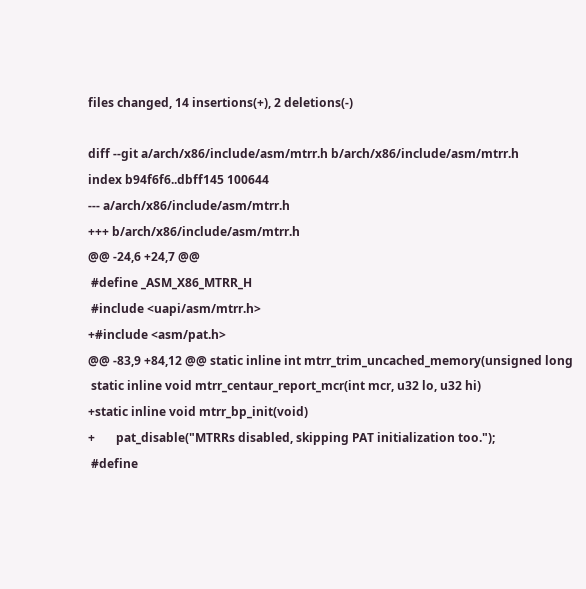files changed, 14 insertions(+), 2 deletions(-)

diff --git a/arch/x86/include/asm/mtrr.h b/arch/x86/include/asm/mtrr.h
index b94f6f6..dbff145 100644
--- a/arch/x86/include/asm/mtrr.h
+++ b/arch/x86/include/asm/mtrr.h
@@ -24,6 +24,7 @@
 #define _ASM_X86_MTRR_H
 #include <uapi/asm/mtrr.h>
+#include <asm/pat.h>
@@ -83,9 +84,12 @@ static inline int mtrr_trim_uncached_memory(unsigned long
 static inline void mtrr_centaur_report_mcr(int mcr, u32 lo, u32 hi)
+static inline void mtrr_bp_init(void)
+       pat_disable("MTRRs disabled, skipping PAT initialization too.");
 #define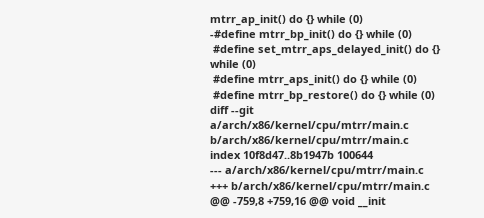mtrr_ap_init() do {} while (0)
-#define mtrr_bp_init() do {} while (0)
 #define set_mtrr_aps_delayed_init() do {} while (0)
 #define mtrr_aps_init() do {} while (0)
 #define mtrr_bp_restore() do {} while (0)
diff --git a/arch/x86/kernel/cpu/mtrr/main.c b/arch/x86/kernel/cpu/mtrr/main.c
index 10f8d47..8b1947b 100644
--- a/arch/x86/kernel/cpu/mtrr/main.c
+++ b/arch/x86/kernel/cpu/mtrr/main.c
@@ -759,8 +759,16 @@ void __init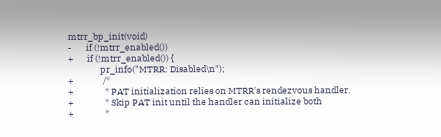mtrr_bp_init(void)
-       if (!mtrr_enabled())
+       if (!mtrr_enabled()) {
                pr_info("MTRR: Disabled\n");
+               /*
+                * PAT initialization relies on MTRR's rendezvous handler.
+                * Skip PAT init until the handler can initialize both
+                *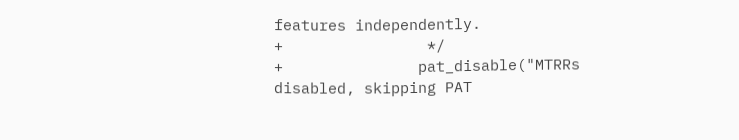features independently.
+                */
+               pat_disable("MTRRs disabled, skipping PAT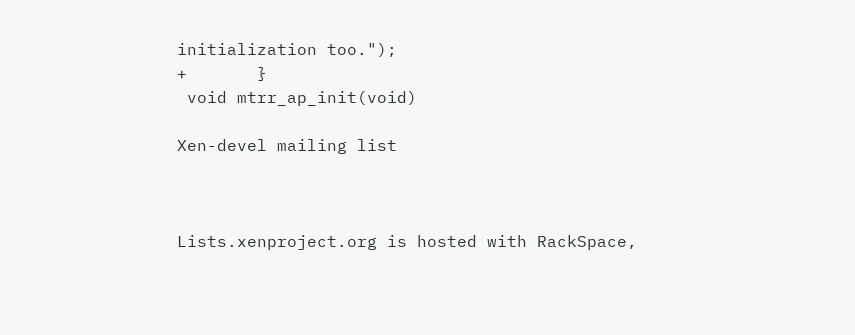initialization too.");
+       }
 void mtrr_ap_init(void)

Xen-devel mailing list



Lists.xenproject.org is hosted with RackSpace,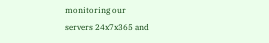monitoring our
servers 24x7x365 and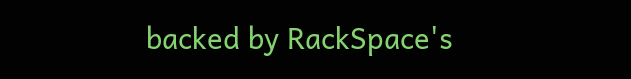backed by RackSpace's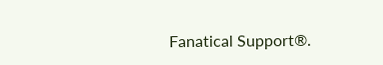Fanatical Support®.